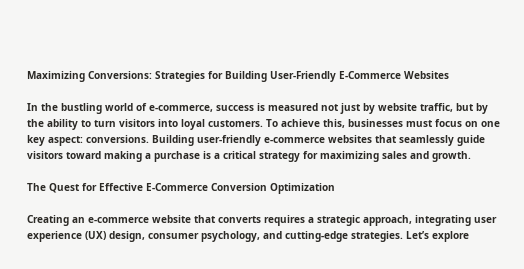Maximizing Conversions: Strategies for Building User-Friendly E-Commerce Websites

In the bustling world of e-commerce, success is measured not just by website traffic, but by the ability to turn visitors into loyal customers. To achieve this, businesses must focus on one key aspect: conversions. Building user-friendly e-commerce websites that seamlessly guide visitors toward making a purchase is a critical strategy for maximizing sales and growth.

The Quest for Effective E-Commerce Conversion Optimization

Creating an e-commerce website that converts requires a strategic approach, integrating user experience (UX) design, consumer psychology, and cutting-edge strategies. Let’s explore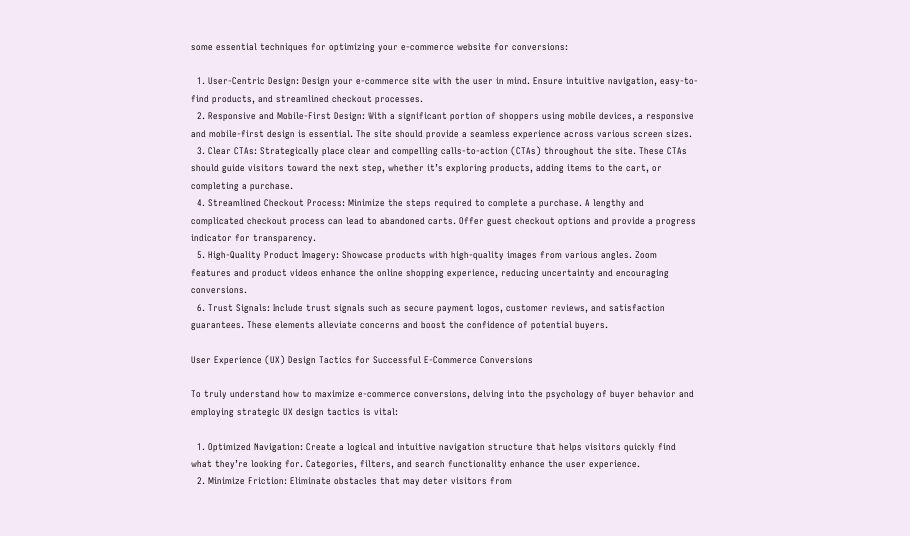some essential techniques for optimizing your e-commerce website for conversions:

  1. User-Centric Design: Design your e-commerce site with the user in mind. Ensure intuitive navigation, easy-to-find products, and streamlined checkout processes.
  2. Responsive and Mobile-First Design: With a significant portion of shoppers using mobile devices, a responsive and mobile-first design is essential. The site should provide a seamless experience across various screen sizes.
  3. Clear CTAs: Strategically place clear and compelling calls-to-action (CTAs) throughout the site. These CTAs should guide visitors toward the next step, whether it’s exploring products, adding items to the cart, or completing a purchase.
  4. Streamlined Checkout Process: Minimize the steps required to complete a purchase. A lengthy and complicated checkout process can lead to abandoned carts. Offer guest checkout options and provide a progress indicator for transparency.
  5. High-Quality Product Imagery: Showcase products with high-quality images from various angles. Zoom features and product videos enhance the online shopping experience, reducing uncertainty and encouraging conversions.
  6. Trust Signals: Include trust signals such as secure payment logos, customer reviews, and satisfaction guarantees. These elements alleviate concerns and boost the confidence of potential buyers.

User Experience (UX) Design Tactics for Successful E-Commerce Conversions

To truly understand how to maximize e-commerce conversions, delving into the psychology of buyer behavior and employing strategic UX design tactics is vital:

  1. Optimized Navigation: Create a logical and intuitive navigation structure that helps visitors quickly find what they’re looking for. Categories, filters, and search functionality enhance the user experience.
  2. Minimize Friction: Eliminate obstacles that may deter visitors from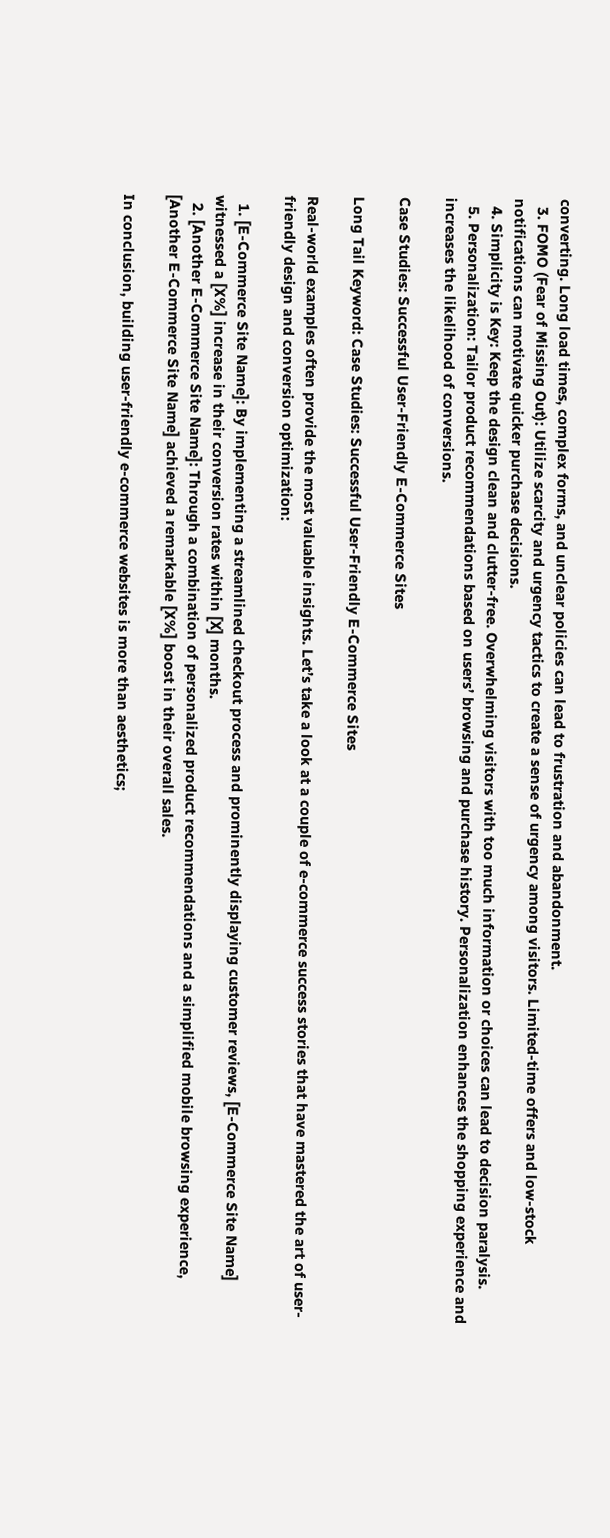converting. Long load times, complex forms, and unclear policies can lead to frustration and abandonment.
  3. FOMO (Fear of Missing Out): Utilize scarcity and urgency tactics to create a sense of urgency among visitors. Limited-time offers and low-stock notifications can motivate quicker purchase decisions.
  4. Simplicity is Key: Keep the design clean and clutter-free. Overwhelming visitors with too much information or choices can lead to decision paralysis.
  5. Personalization: Tailor product recommendations based on users’ browsing and purchase history. Personalization enhances the shopping experience and increases the likelihood of conversions.

Case Studies: Successful User-Friendly E-Commerce Sites

Long Tail Keyword: Case Studies: Successful User-Friendly E-Commerce Sites

Real-world examples often provide the most valuable insights. Let’s take a look at a couple of e-commerce success stories that have mastered the art of user-friendly design and conversion optimization:

  1. [E-Commerce Site Name]: By implementing a streamlined checkout process and prominently displaying customer reviews, [E-Commerce Site Name] witnessed a [X%] increase in their conversion rates within [X] months.
  2. [Another E-Commerce Site Name]: Through a combination of personalized product recommendations and a simplified mobile browsing experience, [Another E-Commerce Site Name] achieved a remarkable [X%] boost in their overall sales.

In conclusion, building user-friendly e-commerce websites is more than aesthetics;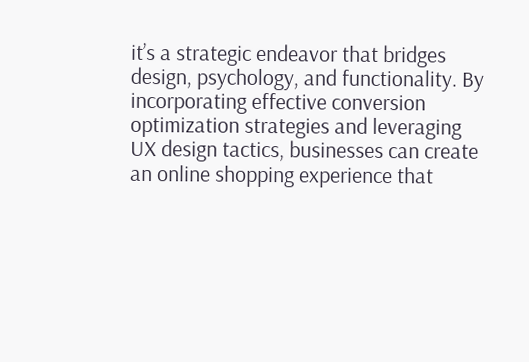it’s a strategic endeavor that bridges design, psychology, and functionality. By incorporating effective conversion optimization strategies and leveraging UX design tactics, businesses can create an online shopping experience that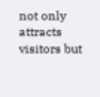not only attracts visitors but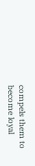compels them to become loyal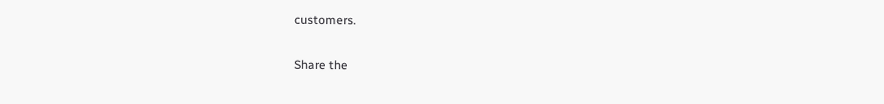customers.

Share the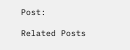Post:

Related Posts